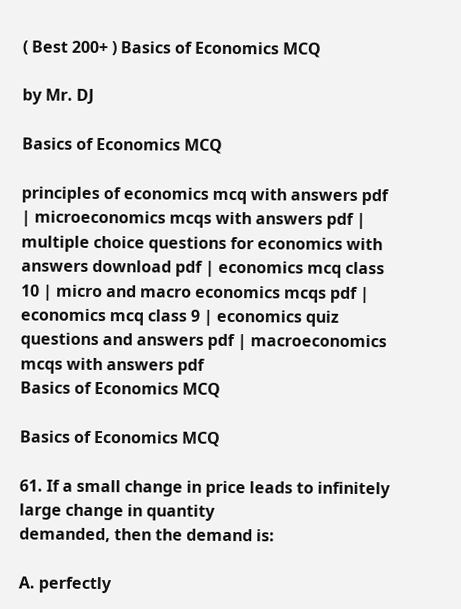( Best 200+ ) Basics of Economics MCQ

by Mr. DJ

Basics of Economics MCQ

principles of economics mcq with answers pdf | microeconomics mcqs with answers pdf | multiple choice questions for economics with answers download pdf | economics mcq class 10 | micro and macro economics mcqs pdf | economics mcq class 9 | economics quiz questions and answers pdf | macroeconomics mcqs with answers pdf
Basics of Economics MCQ

Basics of Economics MCQ

61. If a small change in price leads to infinitely large change in quantity
demanded, then the demand is:

A. perfectly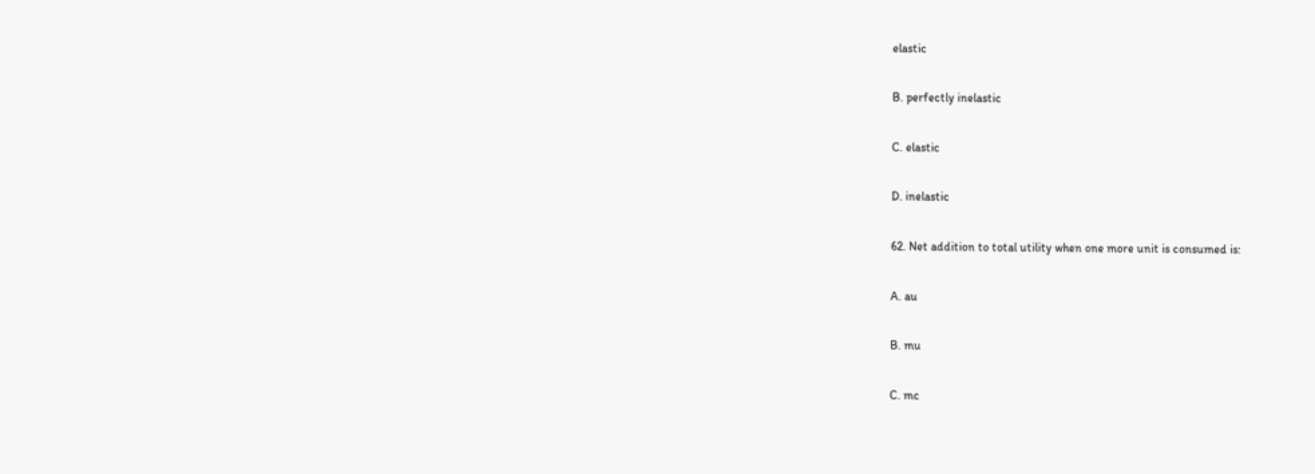elastic

B. perfectly inelastic

C. elastic

D. inelastic

62. Net addition to total utility when one more unit is consumed is:

A. au

B. mu

C. mc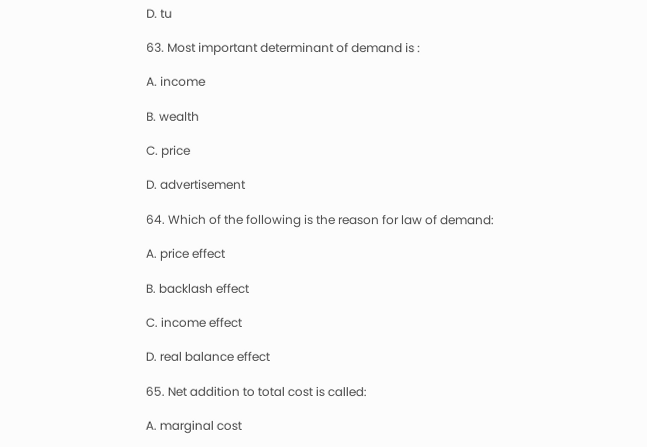D. tu

63. Most important determinant of demand is :

A. income

B. wealth

C. price

D. advertisement

64. Which of the following is the reason for law of demand:

A. price effect

B. backlash effect

C. income effect

D. real balance effect

65. Net addition to total cost is called:

A. marginal cost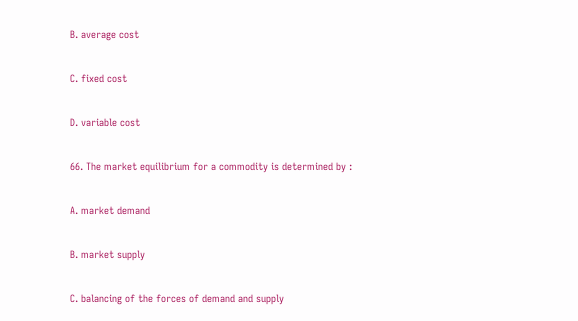B. average cost

C. fixed cost

D. variable cost

66. The market equilibrium for a commodity is determined by :

A. market demand

B. market supply

C. balancing of the forces of demand and supply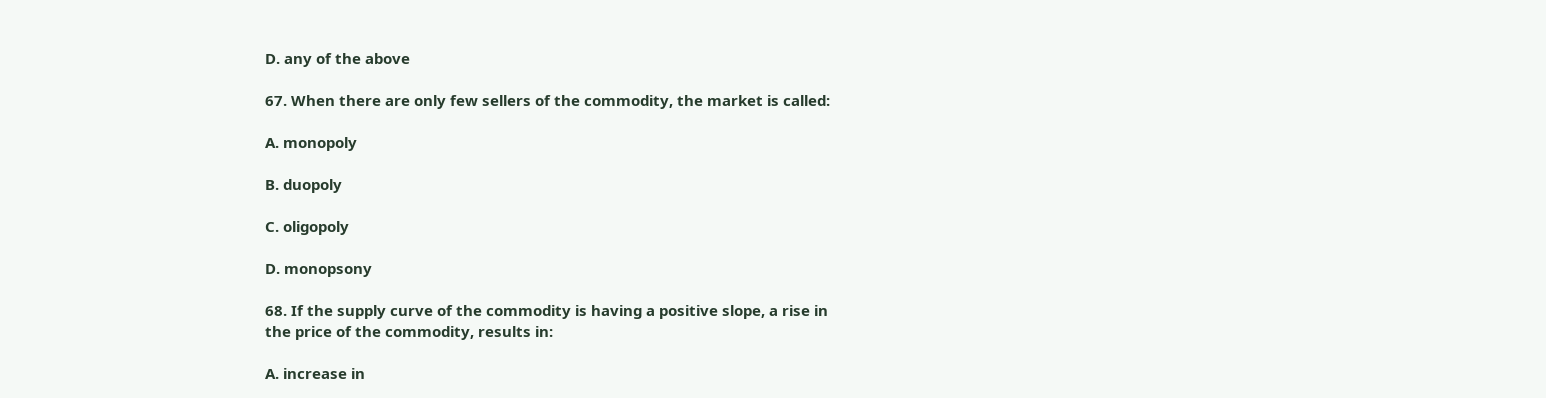D. any of the above

67. When there are only few sellers of the commodity, the market is called:

A. monopoly

B. duopoly

C. oligopoly

D. monopsony

68. If the supply curve of the commodity is having a positive slope, a rise in
the price of the commodity, results in:

A. increase in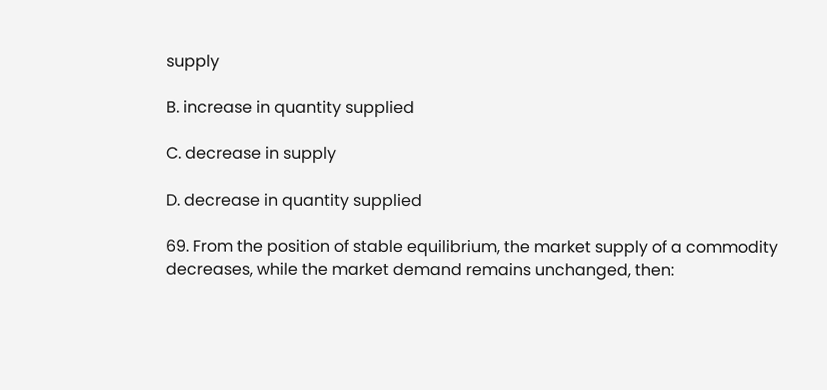supply

B. increase in quantity supplied

C. decrease in supply

D. decrease in quantity supplied

69. From the position of stable equilibrium, the market supply of a commodity
decreases, while the market demand remains unchanged, then: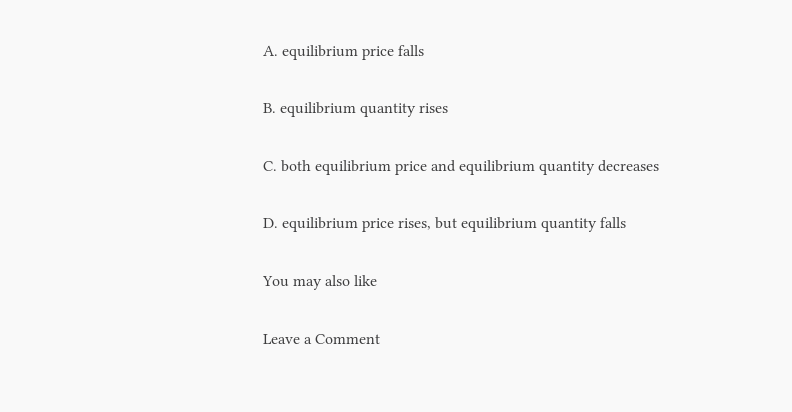A. equilibrium price falls

B. equilibrium quantity rises

C. both equilibrium price and equilibrium quantity decreases

D. equilibrium price rises, but equilibrium quantity falls

You may also like

Leave a Comment